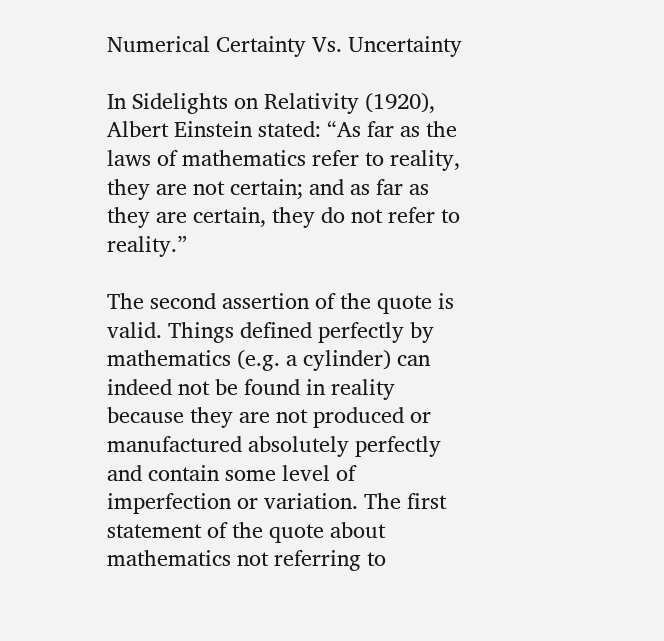Numerical Certainty Vs. Uncertainty

In Sidelights on Relativity (1920), Albert Einstein stated: “As far as the laws of mathematics refer to reality, they are not certain; and as far as they are certain, they do not refer to reality.”

The second assertion of the quote is valid. Things defined perfectly by mathematics (e.g. a cylinder) can indeed not be found in reality because they are not produced or manufactured absolutely perfectly and contain some level of imperfection or variation. The first statement of the quote about mathematics not referring to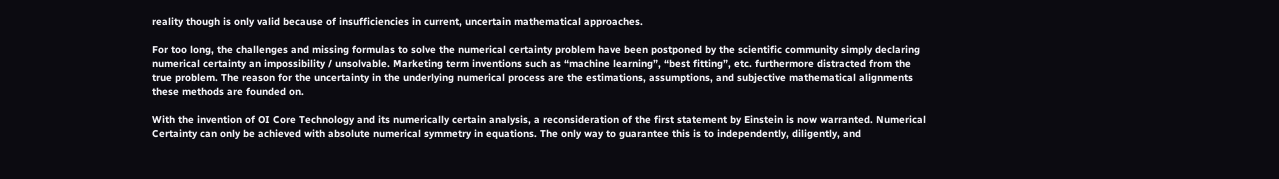reality though is only valid because of insufficiencies in current, uncertain mathematical approaches.

For too long, the challenges and missing formulas to solve the numerical certainty problem have been postponed by the scientific community simply declaring numerical certainty an impossibility / unsolvable. Marketing term inventions such as “machine learning”, “best fitting”, etc. furthermore distracted from the true problem. The reason for the uncertainty in the underlying numerical process are the estimations, assumptions, and subjective mathematical alignments these methods are founded on.

With the invention of OI Core Technology and its numerically certain analysis, a reconsideration of the first statement by Einstein is now warranted. Numerical Certainty can only be achieved with absolute numerical symmetry in equations. The only way to guarantee this is to independently, diligently, and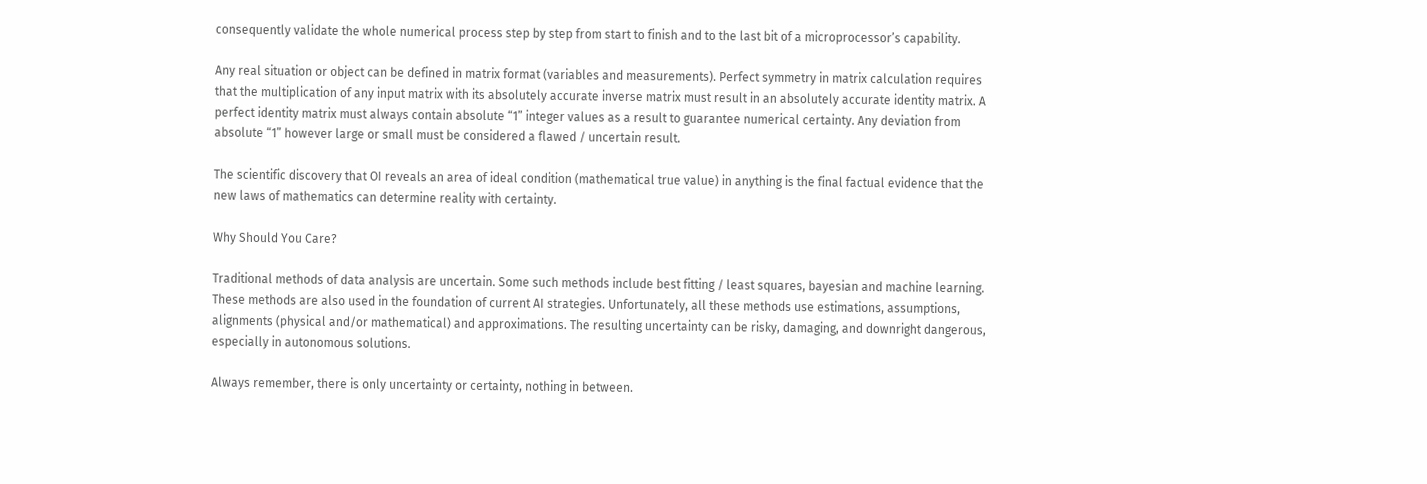consequently validate the whole numerical process step by step from start to finish and to the last bit of a microprocessor’s capability.

Any real situation or object can be defined in matrix format (variables and measurements). Perfect symmetry in matrix calculation requires that the multiplication of any input matrix with its absolutely accurate inverse matrix must result in an absolutely accurate identity matrix. A perfect identity matrix must always contain absolute “1” integer values as a result to guarantee numerical certainty. Any deviation from absolute “1” however large or small must be considered a flawed / uncertain result.

The scientific discovery that OI reveals an area of ideal condition (mathematical true value) in anything is the final factual evidence that the new laws of mathematics can determine reality with certainty.

Why Should You Care?

Traditional methods of data analysis are uncertain. Some such methods include best fitting / least squares, bayesian and machine learning. These methods are also used in the foundation of current AI strategies. Unfortunately, all these methods use estimations, assumptions, alignments (physical and/or mathematical) and approximations. The resulting uncertainty can be risky, damaging, and downright dangerous, especially in autonomous solutions.

Always remember, there is only uncertainty or certainty, nothing in between.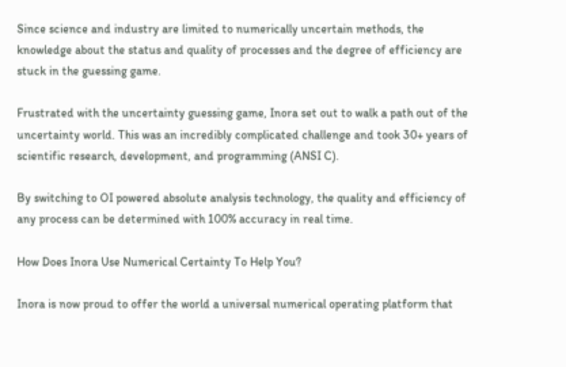Since science and industry are limited to numerically uncertain methods, the knowledge about the status and quality of processes and the degree of efficiency are stuck in the guessing game.

Frustrated with the uncertainty guessing game, Inora set out to walk a path out of the uncertainty world. This was an incredibly complicated challenge and took 30+ years of scientific research, development, and programming (ANSI C).

By switching to OI powered absolute analysis technology, the quality and efficiency of any process can be determined with 100% accuracy in real time.

How Does Inora Use Numerical Certainty To Help You?

Inora is now proud to offer the world a universal numerical operating platform that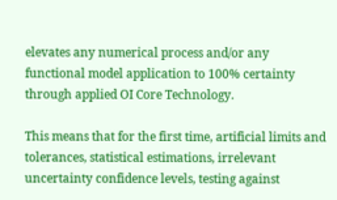elevates any numerical process and/or any functional model application to 100% certainty through applied OI Core Technology.

This means that for the first time, artificial limits and tolerances, statistical estimations, irrelevant uncertainty confidence levels, testing against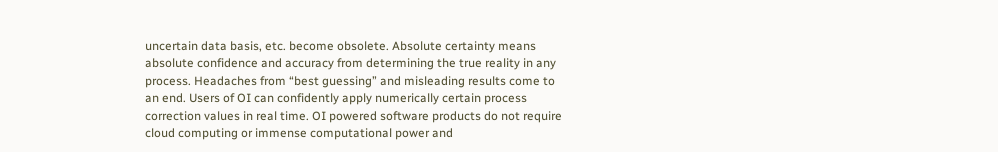uncertain data basis, etc. become obsolete. Absolute certainty means absolute confidence and accuracy from determining the true reality in any process. Headaches from “best guessing” and misleading results come to an end. Users of OI can confidently apply numerically certain process correction values in real time. OI powered software products do not require cloud computing or immense computational power and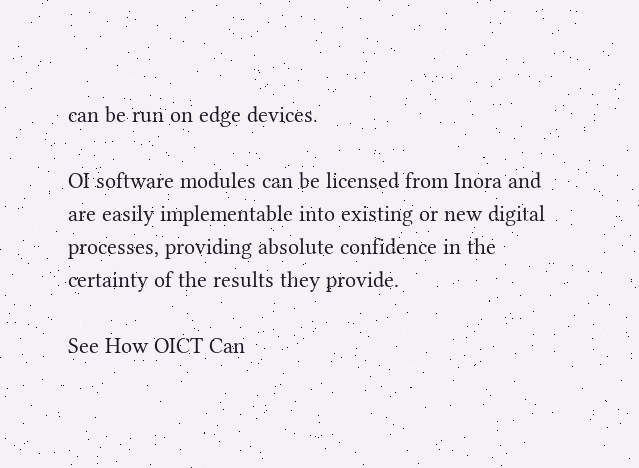can be run on edge devices.

OI software modules can be licensed from Inora and are easily implementable into existing or new digital processes, providing absolute confidence in the certainty of the results they provide.

See How OICT Can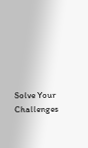Solve Your Challenges